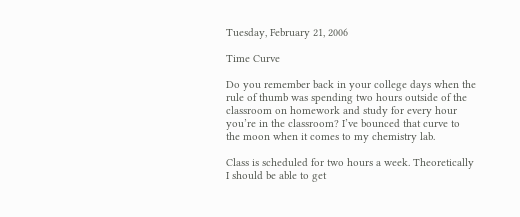Tuesday, February 21, 2006

Time Curve

Do you remember back in your college days when the rule of thumb was spending two hours outside of the classroom on homework and study for every hour you’re in the classroom? I’ve bounced that curve to the moon when it comes to my chemistry lab.

Class is scheduled for two hours a week. Theoretically I should be able to get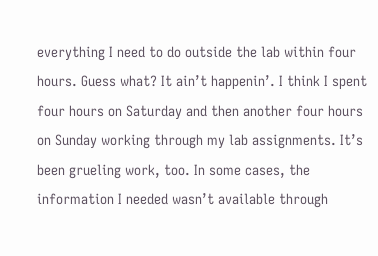everything I need to do outside the lab within four hours. Guess what? It ain’t happenin’. I think I spent four hours on Saturday and then another four hours on Sunday working through my lab assignments. It’s been grueling work, too. In some cases, the information I needed wasn’t available through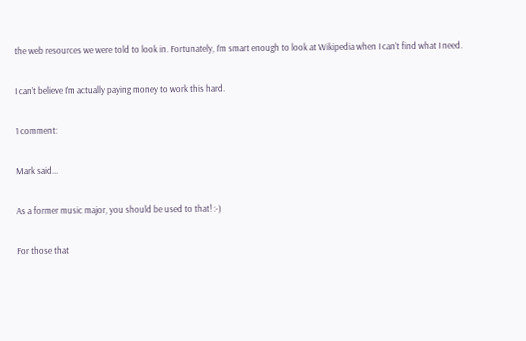the web resources we were told to look in. Fortunately, I’m smart enough to look at Wikipedia when I can’t find what I need.

I can’t believe I’m actually paying money to work this hard.

1 comment:

Mark said...

As a former music major, you should be used to that! :-)

For those that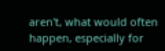aren't, what would often happen, especially for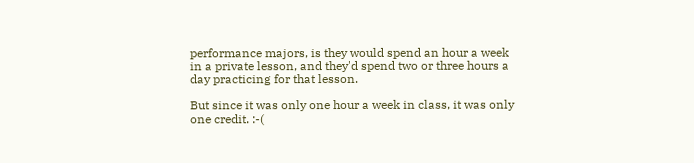performance majors, is they would spend an hour a week in a private lesson, and they'd spend two or three hours a day practicing for that lesson.

But since it was only one hour a week in class, it was only one credit. :-(